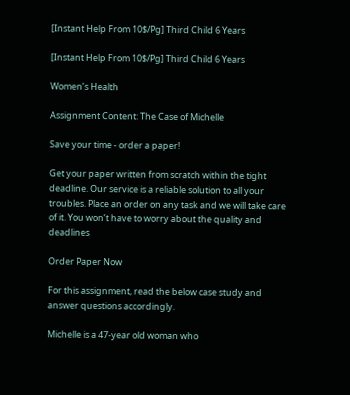[Instant Help From 10$/Pg] Third Child 6 Years

[Instant Help From 10$/Pg] Third Child 6 Years

Women’s Health

Assignment Content: The Case of Michelle

Save your time - order a paper!

Get your paper written from scratch within the tight deadline. Our service is a reliable solution to all your troubles. Place an order on any task and we will take care of it. You won’t have to worry about the quality and deadlines

Order Paper Now

For this assignment, read the below case study and answer questions accordingly.

Michelle is a 47-year old woman who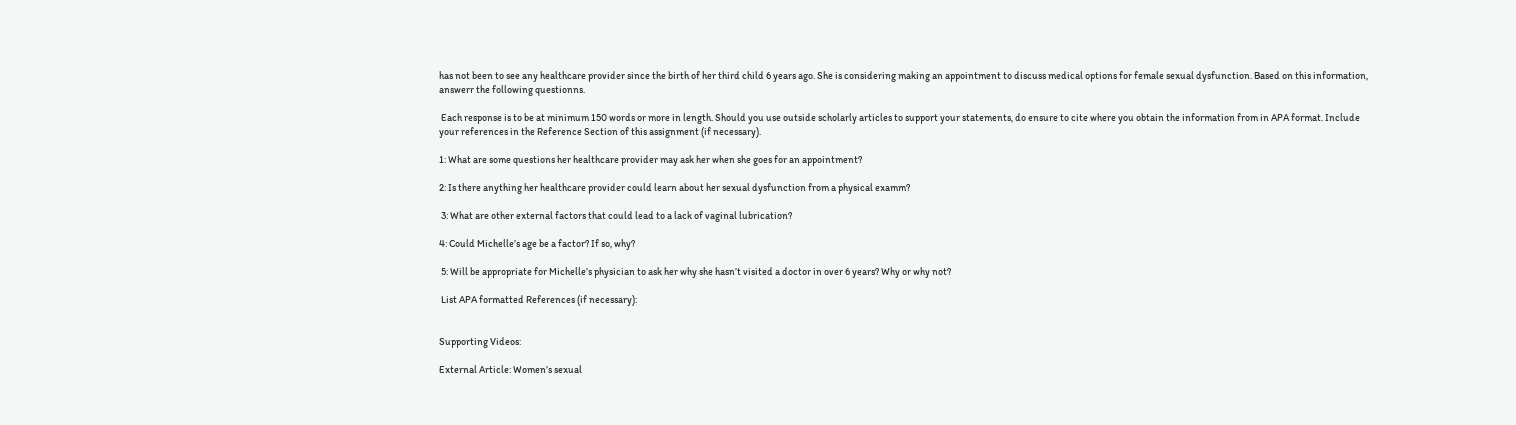has not been to see any healthcare provider since the birth of her third child 6 years ago. She is considering making an appointment to discuss medical options for female sexual dysfunction. Based on this information, answerr the following questionns.

 Each response is to be at minimum 150 words or more in length. Should you use outside scholarly articles to support your statements, do ensure to cite where you obtain the information from in APA format. Include your references in the Reference Section of this assignment (if necessary).

1: What are some questions her healthcare provider may ask her when she goes for an appointment?

2: Is there anything her healthcare provider could learn about her sexual dysfunction from a physical examm?

 3: What are other external factors that could lead to a lack of vaginal lubrication?

4: Could Michelle’s age be a factor? If so, why?

 5: Will be appropriate for Michelle’s physician to ask her why she hasn’t visited a doctor in over 6 years? Why or why not?

 List APA formatted References (if necessary):


Supporting Videos:

External Article: Women’s sexual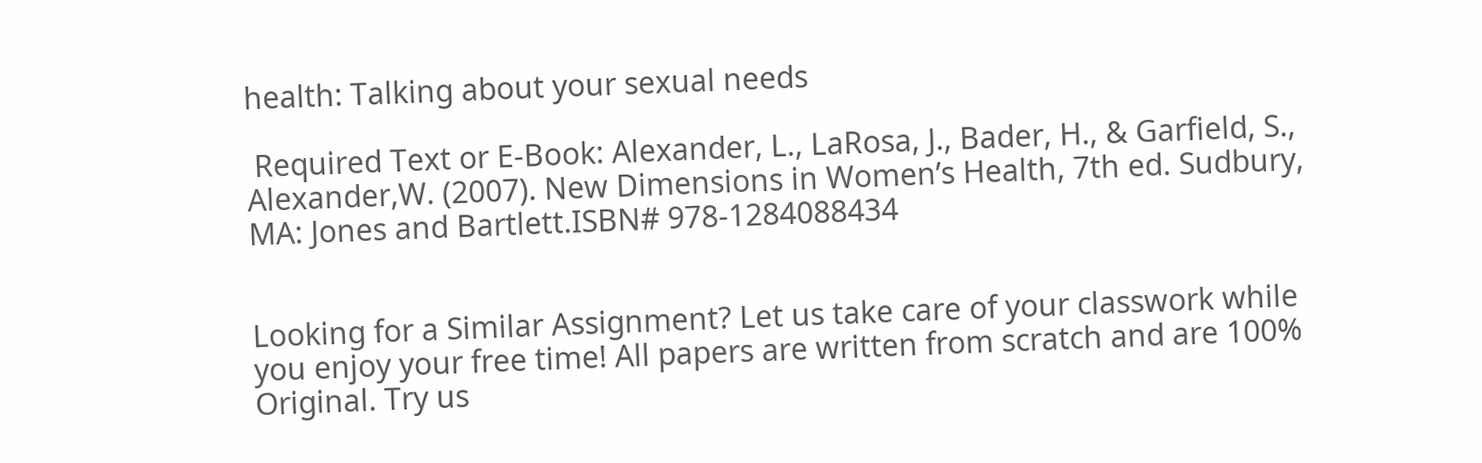health: Talking about your sexual needs

 Required Text or E-Book: Alexander, L., LaRosa, J., Bader, H., & Garfield, S., Alexander,W. (2007). New Dimensions in Women’s Health, 7th ed. Sudbury, MA: Jones and Bartlett.ISBN# 978-1284088434


Looking for a Similar Assignment? Let us take care of your classwork while you enjoy your free time! All papers are written from scratch and are 100% Original. Try us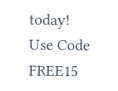today! Use Code FREE15